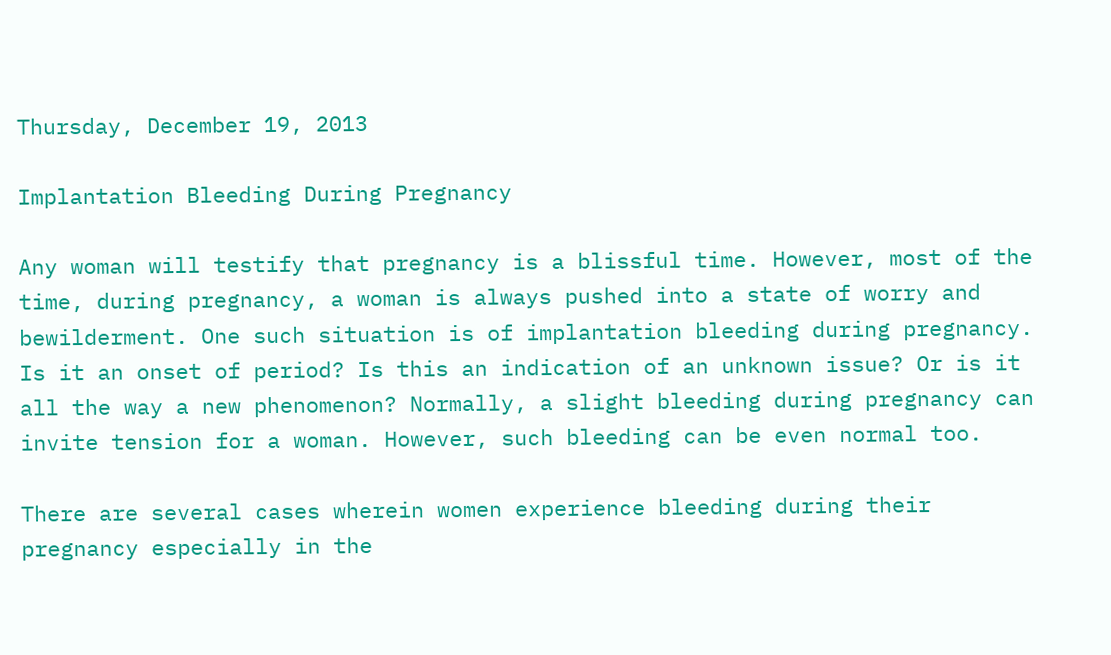Thursday, December 19, 2013

Implantation Bleeding During Pregnancy

Any woman will testify that pregnancy is a blissful time. However, most of the time, during pregnancy, a woman is always pushed into a state of worry and bewilderment. One such situation is of implantation bleeding during pregnancy. Is it an onset of period? Is this an indication of an unknown issue? Or is it all the way a new phenomenon? Normally, a slight bleeding during pregnancy can invite tension for a woman. However, such bleeding can be even normal too.

There are several cases wherein women experience bleeding during their pregnancy especially in the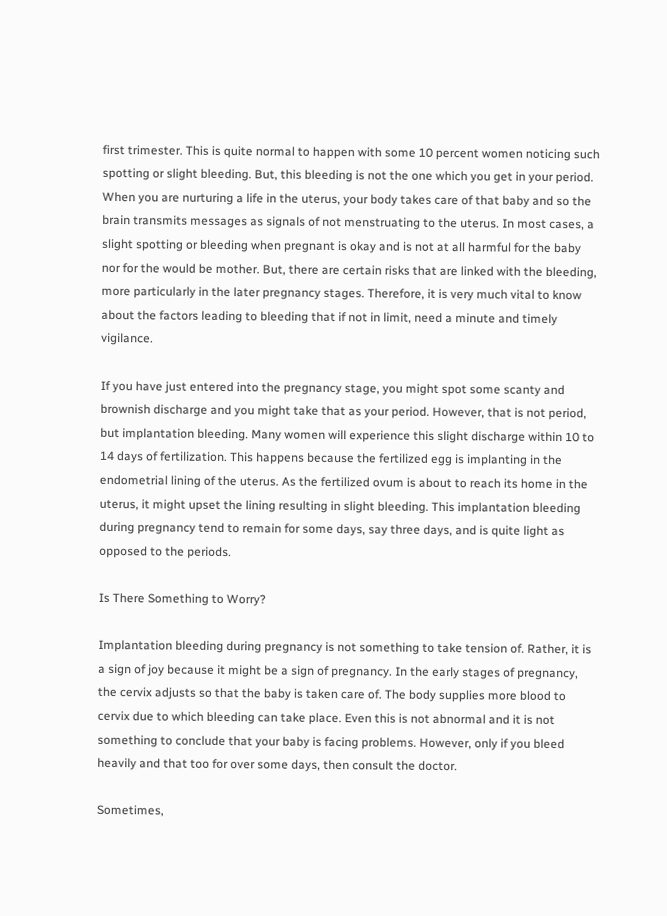first trimester. This is quite normal to happen with some 10 percent women noticing such spotting or slight bleeding. But, this bleeding is not the one which you get in your period. When you are nurturing a life in the uterus, your body takes care of that baby and so the brain transmits messages as signals of not menstruating to the uterus. In most cases, a slight spotting or bleeding when pregnant is okay and is not at all harmful for the baby nor for the would be mother. But, there are certain risks that are linked with the bleeding, more particularly in the later pregnancy stages. Therefore, it is very much vital to know about the factors leading to bleeding that if not in limit, need a minute and timely vigilance.

If you have just entered into the pregnancy stage, you might spot some scanty and brownish discharge and you might take that as your period. However, that is not period, but implantation bleeding. Many women will experience this slight discharge within 10 to 14 days of fertilization. This happens because the fertilized egg is implanting in the endometrial lining of the uterus. As the fertilized ovum is about to reach its home in the uterus, it might upset the lining resulting in slight bleeding. This implantation bleeding during pregnancy tend to remain for some days, say three days, and is quite light as opposed to the periods.

Is There Something to Worry?

Implantation bleeding during pregnancy is not something to take tension of. Rather, it is a sign of joy because it might be a sign of pregnancy. In the early stages of pregnancy, the cervix adjusts so that the baby is taken care of. The body supplies more blood to cervix due to which bleeding can take place. Even this is not abnormal and it is not something to conclude that your baby is facing problems. However, only if you bleed heavily and that too for over some days, then consult the doctor.

Sometimes,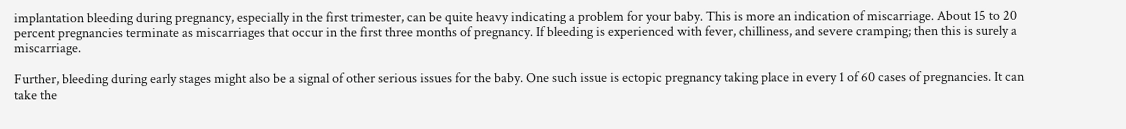implantation bleeding during pregnancy, especially in the first trimester, can be quite heavy indicating a problem for your baby. This is more an indication of miscarriage. About 15 to 20 percent pregnancies terminate as miscarriages that occur in the first three months of pregnancy. If bleeding is experienced with fever, chilliness, and severe cramping; then this is surely a miscarriage.

Further, bleeding during early stages might also be a signal of other serious issues for the baby. One such issue is ectopic pregnancy taking place in every 1 of 60 cases of pregnancies. It can take the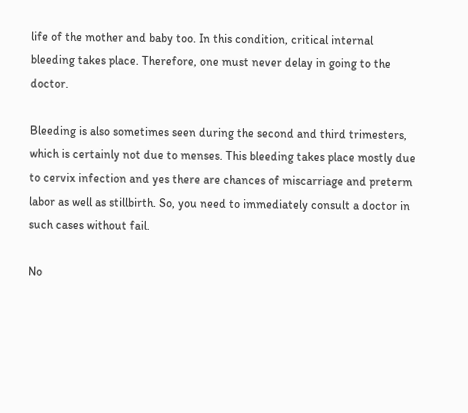life of the mother and baby too. In this condition, critical internal bleeding takes place. Therefore, one must never delay in going to the doctor.

Bleeding is also sometimes seen during the second and third trimesters, which is certainly not due to menses. This bleeding takes place mostly due to cervix infection and yes there are chances of miscarriage and preterm labor as well as stillbirth. So, you need to immediately consult a doctor in such cases without fail.

No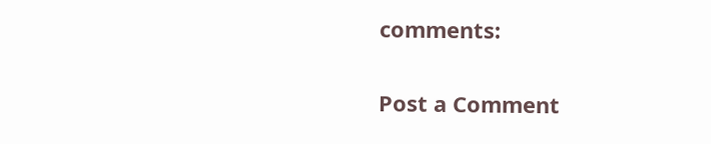comments:

Post a Comment